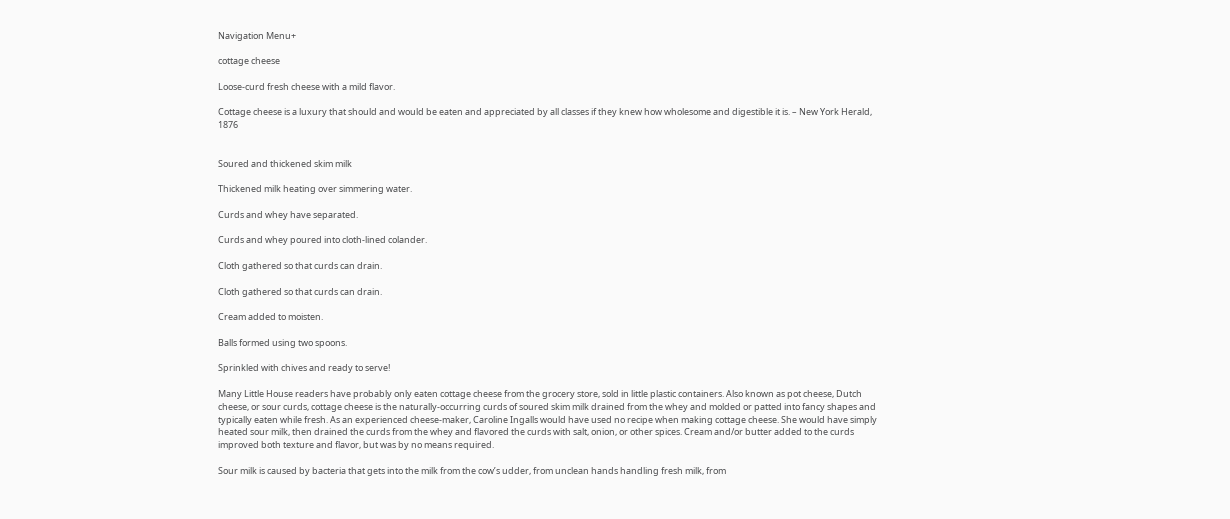Navigation Menu+

cottage cheese

Loose-curd fresh cheese with a mild flavor.

Cottage cheese is a luxury that should and would be eaten and appreciated by all classes if they knew how wholesome and digestible it is. – New York Herald, 1876


Soured and thickened skim milk

Thickened milk heating over simmering water.

Curds and whey have separated.

Curds and whey poured into cloth-lined colander.

Cloth gathered so that curds can drain.

Cloth gathered so that curds can drain.

Cream added to moisten.

Balls formed using two spoons.

Sprinkled with chives and ready to serve!

Many Little House readers have probably only eaten cottage cheese from the grocery store, sold in little plastic containers. Also known as pot cheese, Dutch cheese, or sour curds, cottage cheese is the naturally-occurring curds of soured skim milk drained from the whey and molded or patted into fancy shapes and typically eaten while fresh. As an experienced cheese-maker, Caroline Ingalls would have used no recipe when making cottage cheese. She would have simply heated sour milk, then drained the curds from the whey and flavored the curds with salt, onion, or other spices. Cream and/or butter added to the curds improved both texture and flavor, but was by no means required.

Sour milk is caused by bacteria that gets into the milk from the cow’s udder, from unclean hands handling fresh milk, from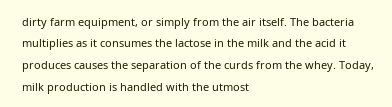dirty farm equipment, or simply from the air itself. The bacteria multiplies as it consumes the lactose in the milk and the acid it produces causes the separation of the curds from the whey. Today, milk production is handled with the utmost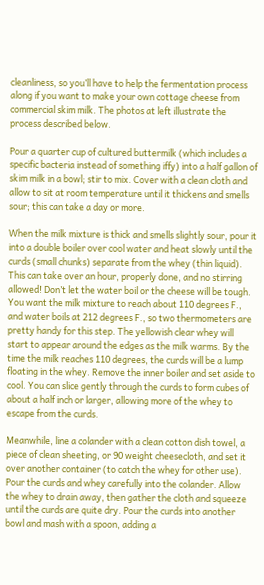cleanliness, so you’ll have to help the fermentation process along if you want to make your own cottage cheese from commercial skim milk. The photos at left illustrate the process described below.

Pour a quarter cup of cultured buttermilk (which includes a specific bacteria instead of something iffy) into a half gallon of skim milk in a bowl; stir to mix. Cover with a clean cloth and allow to sit at room temperature until it thickens and smells sour; this can take a day or more.

When the milk mixture is thick and smells slightly sour, pour it into a double boiler over cool water and heat slowly until the curds (small chunks) separate from the whey (thin liquid). This can take over an hour, properly done, and no stirring allowed! Don’t let the water boil or the cheese will be tough. You want the milk mixture to reach about 110 degrees F., and water boils at 212 degrees F., so two thermometers are pretty handy for this step. The yellowish clear whey will start to appear around the edges as the milk warms. By the time the milk reaches 110 degrees, the curds will be a lump floating in the whey. Remove the inner boiler and set aside to cool. You can slice gently through the curds to form cubes of about a half inch or larger, allowing more of the whey to escape from the curds.

Meanwhile, line a colander with a clean cotton dish towel, a piece of clean sheeting, or 90 weight cheesecloth, and set it over another container (to catch the whey for other use). Pour the curds and whey carefully into the colander. Allow the whey to drain away, then gather the cloth and squeeze until the curds are quite dry. Pour the curds into another bowl and mash with a spoon, adding a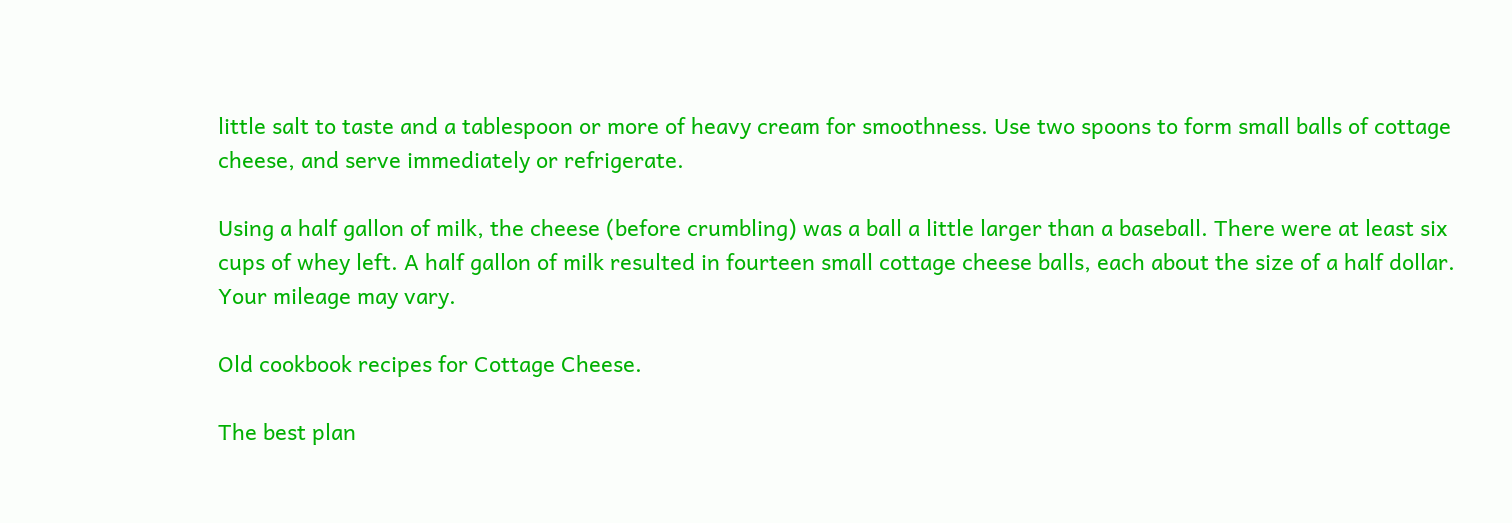little salt to taste and a tablespoon or more of heavy cream for smoothness. Use two spoons to form small balls of cottage cheese, and serve immediately or refrigerate.

Using a half gallon of milk, the cheese (before crumbling) was a ball a little larger than a baseball. There were at least six cups of whey left. A half gallon of milk resulted in fourteen small cottage cheese balls, each about the size of a half dollar. Your mileage may vary.

Old cookbook recipes for Cottage Cheese.

The best plan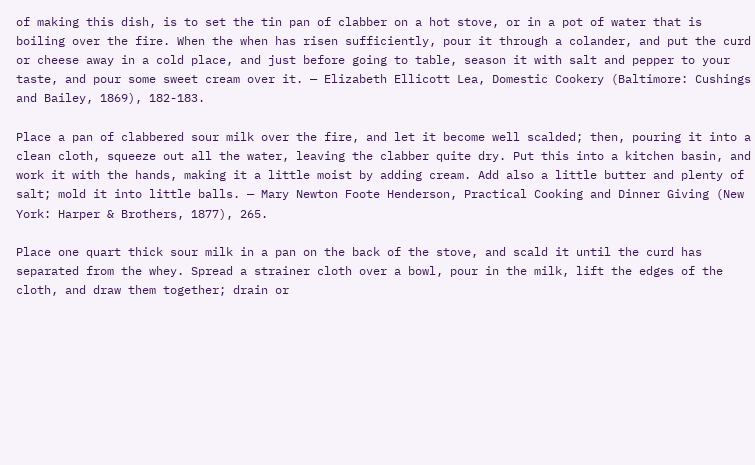of making this dish, is to set the tin pan of clabber on a hot stove, or in a pot of water that is boiling over the fire. When the when has risen sufficiently, pour it through a colander, and put the curd or cheese away in a cold place, and just before going to table, season it with salt and pepper to your taste, and pour some sweet cream over it. — Elizabeth Ellicott Lea, Domestic Cookery (Baltimore: Cushings and Bailey, 1869), 182-183.

Place a pan of clabbered sour milk over the fire, and let it become well scalded; then, pouring it into a clean cloth, squeeze out all the water, leaving the clabber quite dry. Put this into a kitchen basin, and work it with the hands, making it a little moist by adding cream. Add also a little butter and plenty of salt; mold it into little balls. — Mary Newton Foote Henderson, Practical Cooking and Dinner Giving (New York: Harper & Brothers, 1877), 265.

Place one quart thick sour milk in a pan on the back of the stove, and scald it until the curd has separated from the whey. Spread a strainer cloth over a bowl, pour in the milk, lift the edges of the cloth, and draw them together; drain or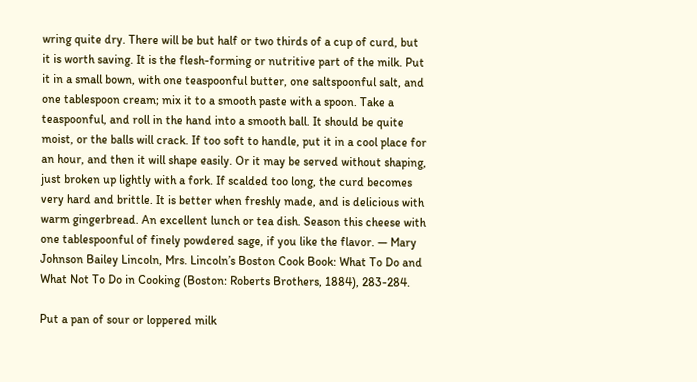wring quite dry. There will be but half or two thirds of a cup of curd, but it is worth saving. It is the flesh-forming or nutritive part of the milk. Put it in a small bown, with one teaspoonful butter, one saltspoonful salt, and one tablespoon cream; mix it to a smooth paste with a spoon. Take a teaspoonful, and roll in the hand into a smooth ball. It should be quite moist, or the balls will crack. If too soft to handle, put it in a cool place for an hour, and then it will shape easily. Or it may be served without shaping, just broken up lightly with a fork. If scalded too long, the curd becomes very hard and brittle. It is better when freshly made, and is delicious with warm gingerbread. An excellent lunch or tea dish. Season this cheese with one tablespoonful of finely powdered sage, if you like the flavor. — Mary Johnson Bailey Lincoln, Mrs. Lincoln’s Boston Cook Book: What To Do and What Not To Do in Cooking (Boston: Roberts Brothers, 1884), 283-284.

Put a pan of sour or loppered milk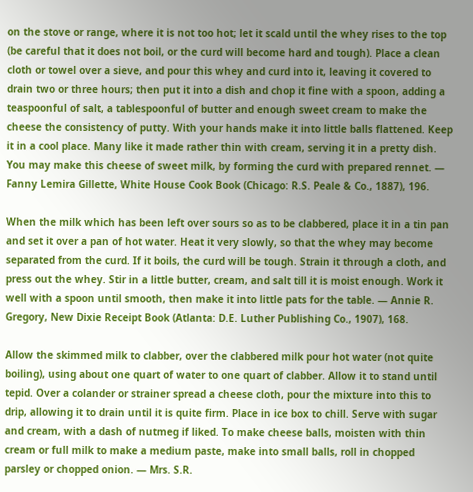on the stove or range, where it is not too hot; let it scald until the whey rises to the top (be careful that it does not boil, or the curd will become hard and tough). Place a clean cloth or towel over a sieve, and pour this whey and curd into it, leaving it covered to drain two or three hours; then put it into a dish and chop it fine with a spoon, adding a teaspoonful of salt, a tablespoonful of butter and enough sweet cream to make the cheese the consistency of putty. With your hands make it into little balls flattened. Keep it in a cool place. Many like it made rather thin with cream, serving it in a pretty dish. You may make this cheese of sweet milk, by forming the curd with prepared rennet. — Fanny Lemira Gillette, White House Cook Book (Chicago: R.S. Peale & Co., 1887), 196.

When the milk which has been left over sours so as to be clabbered, place it in a tin pan and set it over a pan of hot water. Heat it very slowly, so that the whey may become separated from the curd. If it boils, the curd will be tough. Strain it through a cloth, and press out the whey. Stir in a little butter, cream, and salt till it is moist enough. Work it well with a spoon until smooth, then make it into little pats for the table. — Annie R. Gregory, New Dixie Receipt Book (Atlanta: D.E. Luther Publishing Co., 1907), 168.

Allow the skimmed milk to clabber, over the clabbered milk pour hot water (not quite boiling), using about one quart of water to one quart of clabber. Allow it to stand until tepid. Over a colander or strainer spread a cheese cloth, pour the mixture into this to drip, allowing it to drain until it is quite firm. Place in ice box to chill. Serve with sugar and cream, with a dash of nutmeg if liked. To make cheese balls, moisten with thin cream or full milk to make a medium paste, make into small balls, roll in chopped parsley or chopped onion. — Mrs. S.R.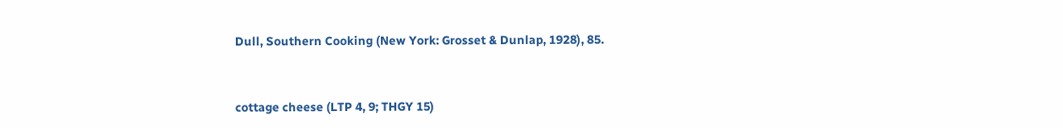Dull, Southern Cooking (New York: Grosset & Dunlap, 1928), 85.


cottage cheese (LTP 4, 9; THGY 15)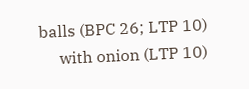balls (BPC 26; LTP 10)
     with onion (LTP 10)